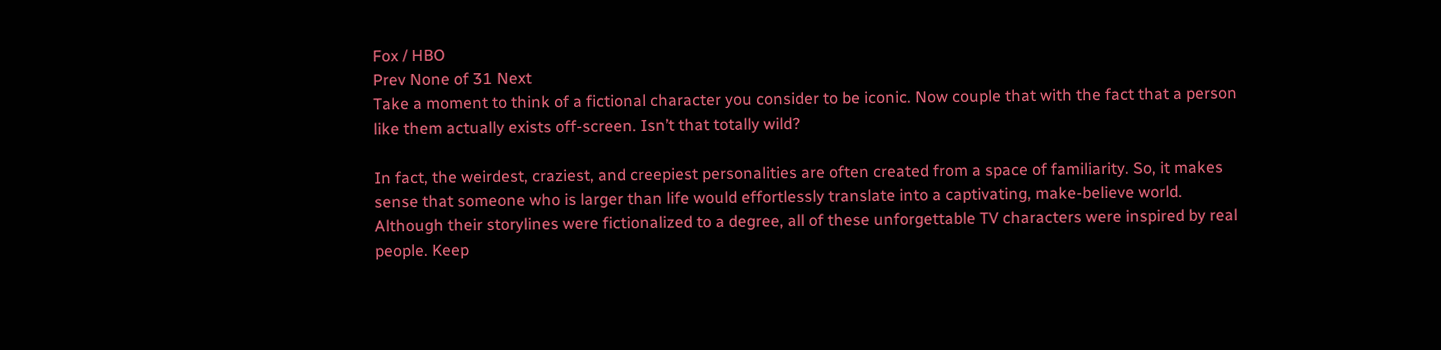Fox / HBO
Prev None of 31 Next
Take a moment to think of a fictional character you consider to be iconic. Now couple that with the fact that a person like them actually exists off-screen. Isn’t that totally wild?

In fact, the weirdest, craziest, and creepiest personalities are often created from a space of familiarity. So, it makes sense that someone who is larger than life would effortlessly translate into a captivating, make-believe world. Although their storylines were fictionalized to a degree, all of these unforgettable TV characters were inspired by real people. Keep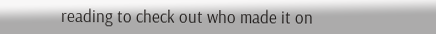reading to check out who made it on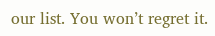our list. You won’t regret it.